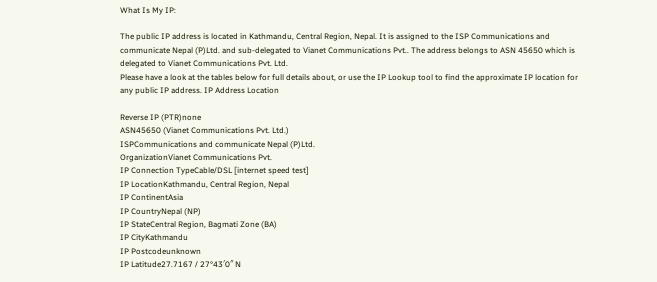What Is My IP:

The public IP address is located in Kathmandu, Central Region, Nepal. It is assigned to the ISP Communications and communicate Nepal (P)Ltd. and sub-delegated to Vianet Communications Pvt.. The address belongs to ASN 45650 which is delegated to Vianet Communications Pvt. Ltd.
Please have a look at the tables below for full details about, or use the IP Lookup tool to find the approximate IP location for any public IP address. IP Address Location

Reverse IP (PTR)none
ASN45650 (Vianet Communications Pvt. Ltd.)
ISPCommunications and communicate Nepal (P)Ltd.
OrganizationVianet Communications Pvt.
IP Connection TypeCable/DSL [internet speed test]
IP LocationKathmandu, Central Region, Nepal
IP ContinentAsia
IP CountryNepal (NP)
IP StateCentral Region, Bagmati Zone (BA)
IP CityKathmandu
IP Postcodeunknown
IP Latitude27.7167 / 27°43′0″ N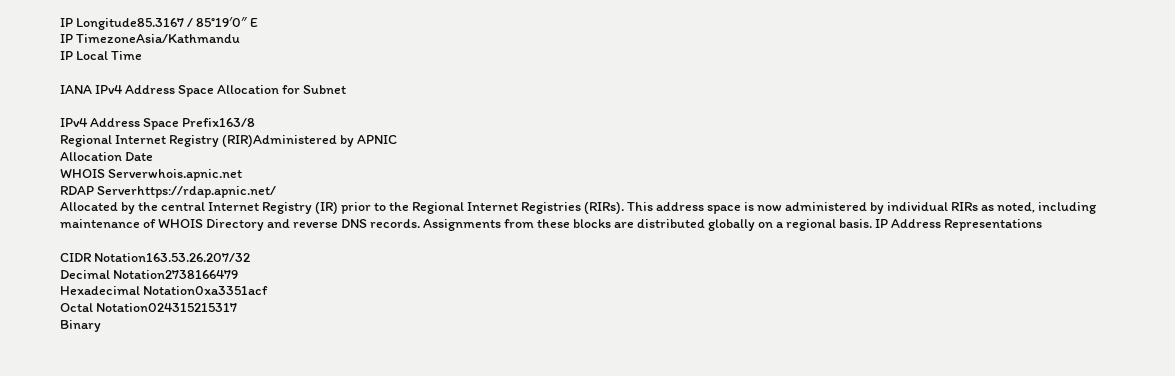IP Longitude85.3167 / 85°19′0″ E
IP TimezoneAsia/Kathmandu
IP Local Time

IANA IPv4 Address Space Allocation for Subnet

IPv4 Address Space Prefix163/8
Regional Internet Registry (RIR)Administered by APNIC
Allocation Date
WHOIS Serverwhois.apnic.net
RDAP Serverhttps://rdap.apnic.net/
Allocated by the central Internet Registry (IR) prior to the Regional Internet Registries (RIRs). This address space is now administered by individual RIRs as noted, including maintenance of WHOIS Directory and reverse DNS records. Assignments from these blocks are distributed globally on a regional basis. IP Address Representations

CIDR Notation163.53.26.207/32
Decimal Notation2738166479
Hexadecimal Notation0xa3351acf
Octal Notation024315215317
Binary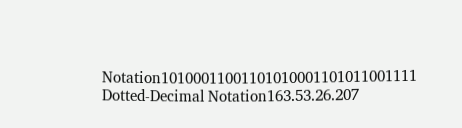Notation10100011001101010001101011001111
Dotted-Decimal Notation163.53.26.207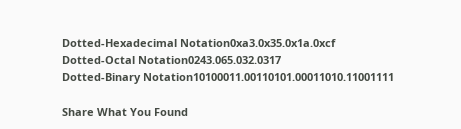Dotted-Hexadecimal Notation0xa3.0x35.0x1a.0xcf
Dotted-Octal Notation0243.065.032.0317
Dotted-Binary Notation10100011.00110101.00011010.11001111

Share What You Found